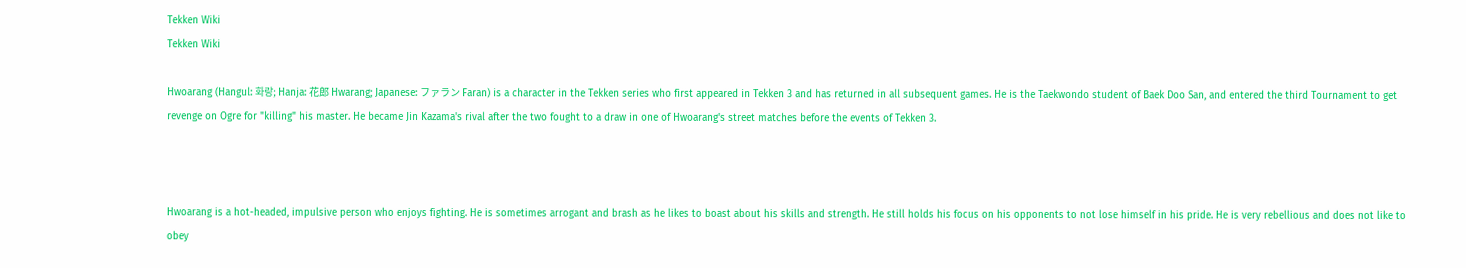Tekken Wiki
Tekken Wiki

Hwoarang (Hangul: 화랑; Hanja: 花郎 Hwarang; Japanese: ファラン Faran) is a character in the Tekken series who first appeared in Tekken 3 and has returned in all subsequent games. He is the Taekwondo student of Baek Doo San, and entered the third Tournament to get revenge on Ogre for "killing" his master. He became Jin Kazama's rival after the two fought to a draw in one of Hwoarang's street matches before the events of Tekken 3.



Hwoarang is a hot-headed, impulsive person who enjoys fighting. He is sometimes arrogant and brash as he likes to boast about his skills and strength. He still holds his focus on his opponents to not lose himself in his pride. He is very rebellious and does not like to obey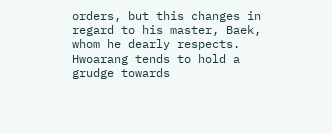orders, but this changes in regard to his master, Baek, whom he dearly respects. Hwoarang tends to hold a grudge towards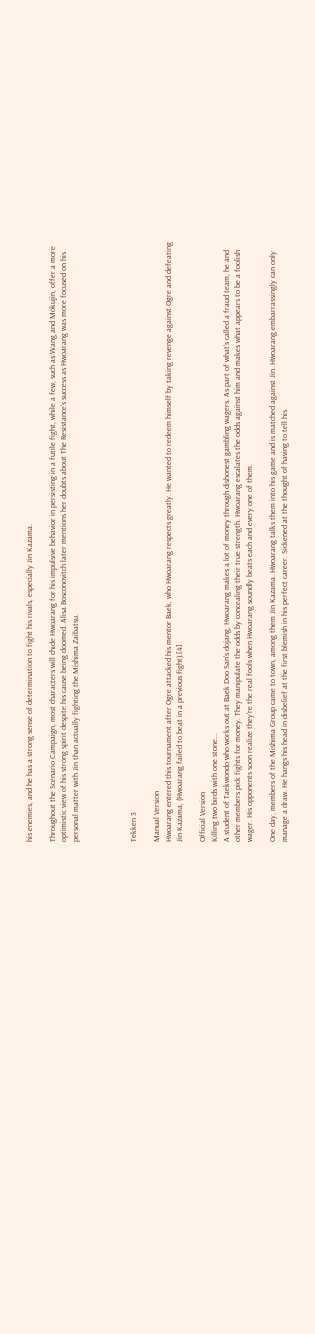his enemies, and he has a strong sense of determination to fight his rivals, especially Jin Kazama.

Throughout the Scenario Campaign, most characters will chide Hwoarang for his impulsive behavior in persisting in a futile fight, while a few, such as Wang and Mokujin, offer a more optimistic view of his strong spirit despite his cause being doomed. Alisa Bosconovitch later mentions her doubts about The Resistance's success as Hwoarang was more focused on his personal matter with Jin than actually fighting the Mishima Zaibatsu.




Tekken 3

Manual Version
Hwoarang entered this tournament after Ogre attacked his mentor Baek, who Hwoarang respects greatly. He wanted to redeem himself by taking revenge against Ogre and defeating Jin Kazama, (Hwoarang failed to beat in a previous fight).[4]

Official Version
Killing two birds with one stone...
A student of Taekwondo who works out at Baek Doo San's dojang, Hwoarang makes a lot of money through dishonest gambling wagers. As part of what's called a fraud team, he and other members pick fights for money. They manipulate the odds by concealing their true strength. Hwoarang escalates the odds against him and makes what appears to be a foolish wager. His opponents soon realize they're the real fools when Hwoarang soundly beats each and every one of them.

One day, members of the Mishima Group came to town, among them Jin Kazama. Hwoarang talks them into his game and is matched against Jin. Hwoarang embarrassingly can only manage a draw. He hangs his head in disbelief at the first blemish in his perfect career. Sickened at the thought of having to tell his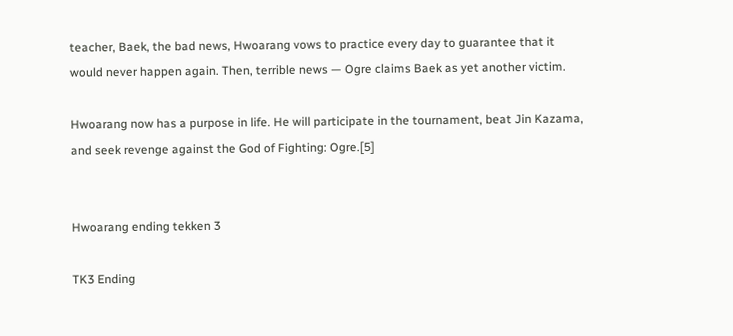teacher, Baek, the bad news, Hwoarang vows to practice every day to guarantee that it would never happen again. Then, terrible news — Ogre claims Baek as yet another victim.

Hwoarang now has a purpose in life. He will participate in the tournament, beat Jin Kazama, and seek revenge against the God of Fighting: Ogre.[5]


Hwoarang ending tekken 3

TK3 Ending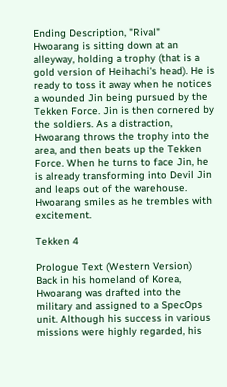Ending Description, "Rival"
Hwoarang is sitting down at an alleyway, holding a trophy (that is a gold version of Heihachi's head). He is ready to toss it away when he notices a wounded Jin being pursued by the Tekken Force. Jin is then cornered by the soldiers. As a distraction, Hwoarang throws the trophy into the area, and then beats up the Tekken Force. When he turns to face Jin, he is already transforming into Devil Jin and leaps out of the warehouse. Hwoarang smiles as he trembles with excitement.

Tekken 4

Prologue Text (Western Version)
Back in his homeland of Korea, Hwoarang was drafted into the military and assigned to a SpecOps unit. Although his success in various missions were highly regarded, his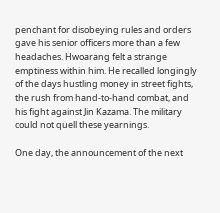penchant for disobeying rules and orders gave his senior officers more than a few headaches. Hwoarang felt a strange emptiness within him. He recalled longingly of the days hustling money in street fights, the rush from hand-to-hand combat, and his fight against Jin Kazama. The military could not quell these yearnings.

One day, the announcement of the next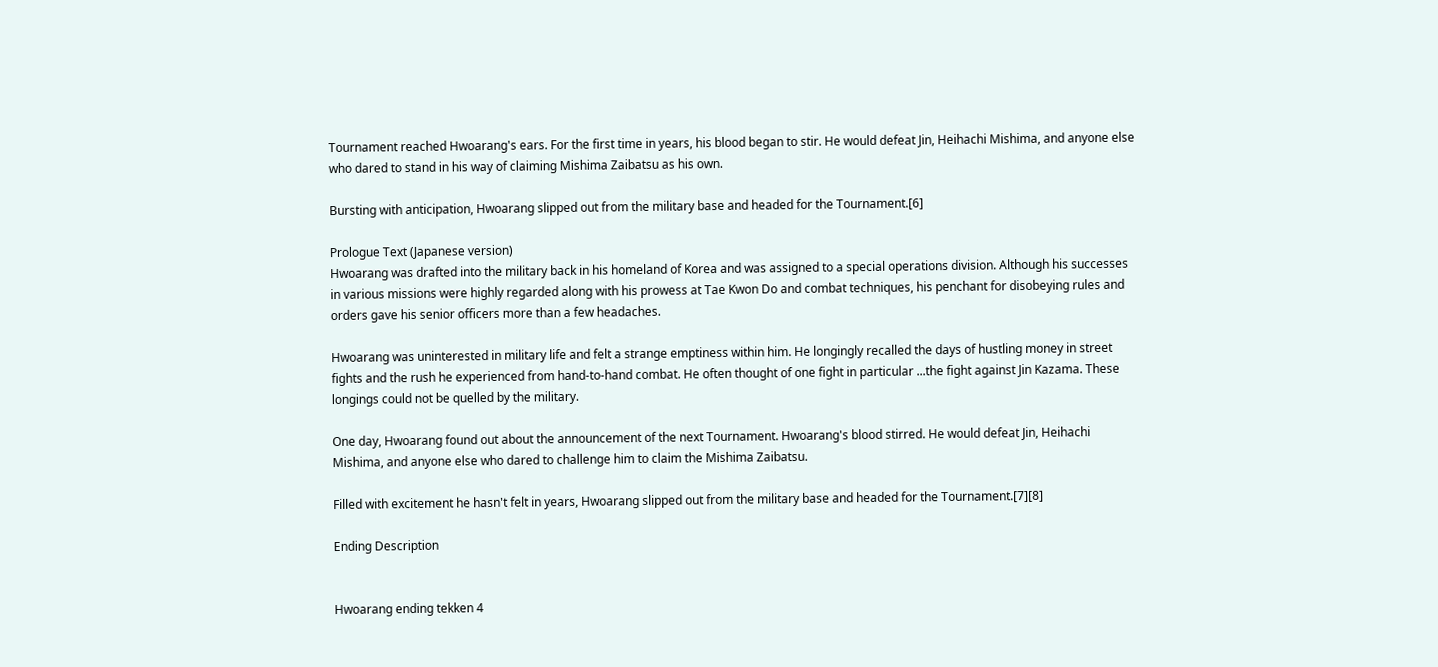Tournament reached Hwoarang's ears. For the first time in years, his blood began to stir. He would defeat Jin, Heihachi Mishima, and anyone else who dared to stand in his way of claiming Mishima Zaibatsu as his own.

Bursting with anticipation, Hwoarang slipped out from the military base and headed for the Tournament.[6]

Prologue Text (Japanese version)
Hwoarang was drafted into the military back in his homeland of Korea and was assigned to a special operations division. Although his successes in various missions were highly regarded along with his prowess at Tae Kwon Do and combat techniques, his penchant for disobeying rules and orders gave his senior officers more than a few headaches.

Hwoarang was uninterested in military life and felt a strange emptiness within him. He longingly recalled the days of hustling money in street fights and the rush he experienced from hand-to-hand combat. He often thought of one fight in particular ...the fight against Jin Kazama. These longings could not be quelled by the military.

One day, Hwoarang found out about the announcement of the next Tournament. Hwoarang's blood stirred. He would defeat Jin, Heihachi Mishima, and anyone else who dared to challenge him to claim the Mishima Zaibatsu.

Filled with excitement he hasn't felt in years, Hwoarang slipped out from the military base and headed for the Tournament.[7][8]

Ending Description


Hwoarang ending tekken 4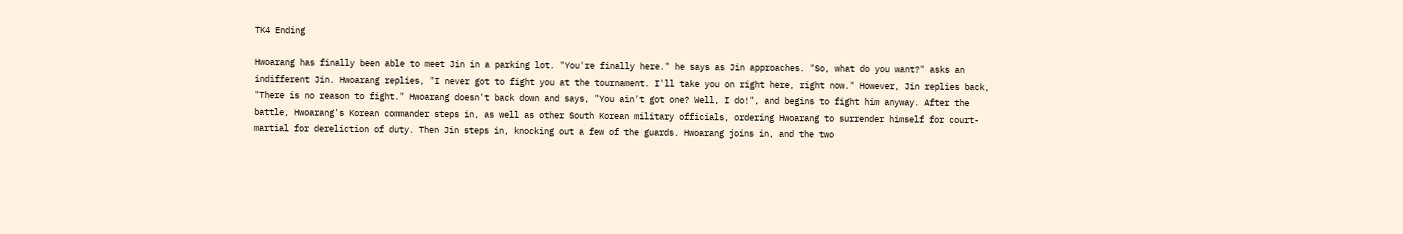TK4 Ending

Hwoarang has finally been able to meet Jin in a parking lot. "You're finally here." he says as Jin approaches. "So, what do you want?" asks an indifferent Jin. Hwoarang replies, "I never got to fight you at the tournament. I'll take you on right here, right now." However, Jin replies back, "There is no reason to fight." Hwoarang doesn't back down and says, "You ain't got one? Well, I do!", and begins to fight him anyway. After the battle, Hwoarang's Korean commander steps in, as well as other South Korean military officials, ordering Hwoarang to surrender himself for court-martial for dereliction of duty. Then Jin steps in, knocking out a few of the guards. Hwoarang joins in, and the two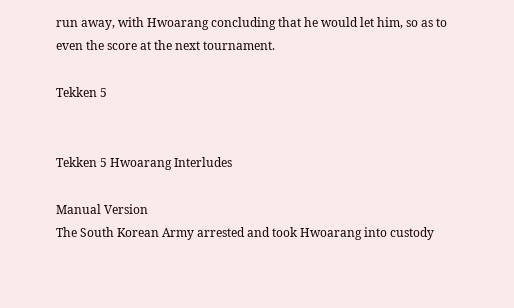run away, with Hwoarang concluding that he would let him, so as to even the score at the next tournament.

Tekken 5


Tekken 5 Hwoarang Interludes

Manual Version
The South Korean Army arrested and took Hwoarang into custody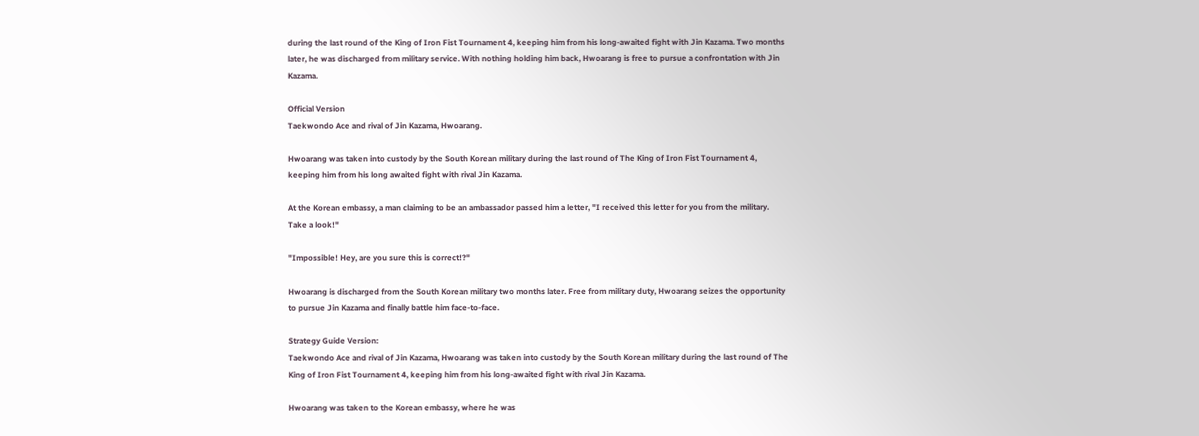during the last round of the King of Iron Fist Tournament 4, keeping him from his long-awaited fight with Jin Kazama. Two months later, he was discharged from military service. With nothing holding him back, Hwoarang is free to pursue a confrontation with Jin Kazama.

Official Version
Taekwondo Ace and rival of Jin Kazama, Hwoarang.

Hwoarang was taken into custody by the South Korean military during the last round of The King of Iron Fist Tournament 4, keeping him from his long awaited fight with rival Jin Kazama.

At the Korean embassy, a man claiming to be an ambassador passed him a letter, "I received this letter for you from the military. Take a look!"

"Impossible! Hey, are you sure this is correct!?"

Hwoarang is discharged from the South Korean military two months later. Free from military duty, Hwoarang seizes the opportunity to pursue Jin Kazama and finally battle him face-to-face.

Strategy Guide Version:
Taekwondo Ace and rival of Jin Kazama, Hwoarang was taken into custody by the South Korean military during the last round of The King of Iron Fist Tournament 4, keeping him from his long-awaited fight with rival Jin Kazama.

Hwoarang was taken to the Korean embassy, where he was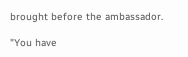brought before the ambassador.

"You have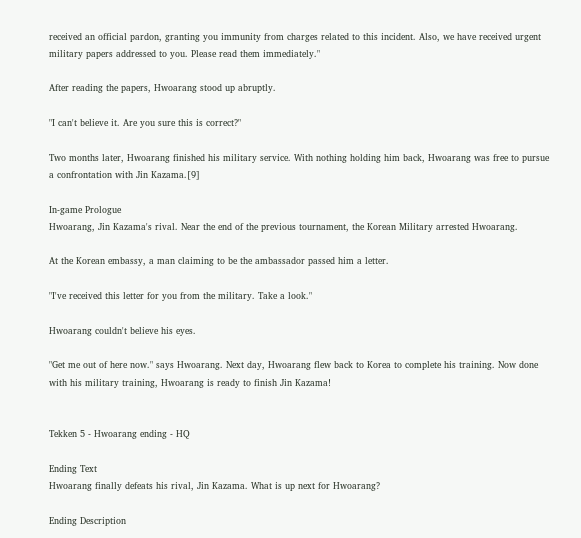received an official pardon, granting you immunity from charges related to this incident. Also, we have received urgent military papers addressed to you. Please read them immediately."

After reading the papers, Hwoarang stood up abruptly.

"I can't believe it. Are you sure this is correct?"

Two months later, Hwoarang finished his military service. With nothing holding him back, Hwoarang was free to pursue a confrontation with Jin Kazama.[9]

In-game Prologue
Hwoarang, Jin Kazama's rival. Near the end of the previous tournament, the Korean Military arrested Hwoarang.

At the Korean embassy, a man claiming to be the ambassador passed him a letter.

"I've received this letter for you from the military. Take a look."

Hwoarang couldn't believe his eyes.

"Get me out of here now." says Hwoarang. Next day, Hwoarang flew back to Korea to complete his training. Now done with his military training, Hwoarang is ready to finish Jin Kazama!


Tekken 5 - Hwoarang ending - HQ

Ending Text
Hwoarang finally defeats his rival, Jin Kazama. What is up next for Hwoarang?

Ending Description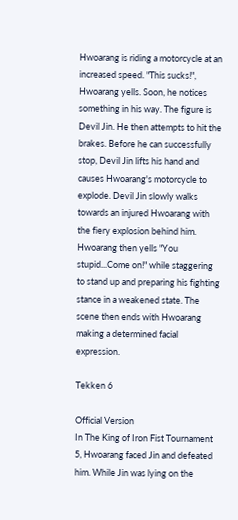Hwoarang is riding a motorcycle at an increased speed. "This sucks!", Hwoarang yells. Soon, he notices something in his way. The figure is Devil Jin. He then attempts to hit the brakes. Before he can successfully stop, Devil Jin lifts his hand and causes Hwoarang's motorcycle to explode. Devil Jin slowly walks towards an injured Hwoarang with the fiery explosion behind him. Hwoarang then yells "You stupid...Come on!" while staggering to stand up and preparing his fighting stance in a weakened state. The scene then ends with Hwoarang making a determined facial expression.

Tekken 6

Official Version
In The King of Iron Fist Tournament 5, Hwoarang faced Jin and defeated him. While Jin was lying on the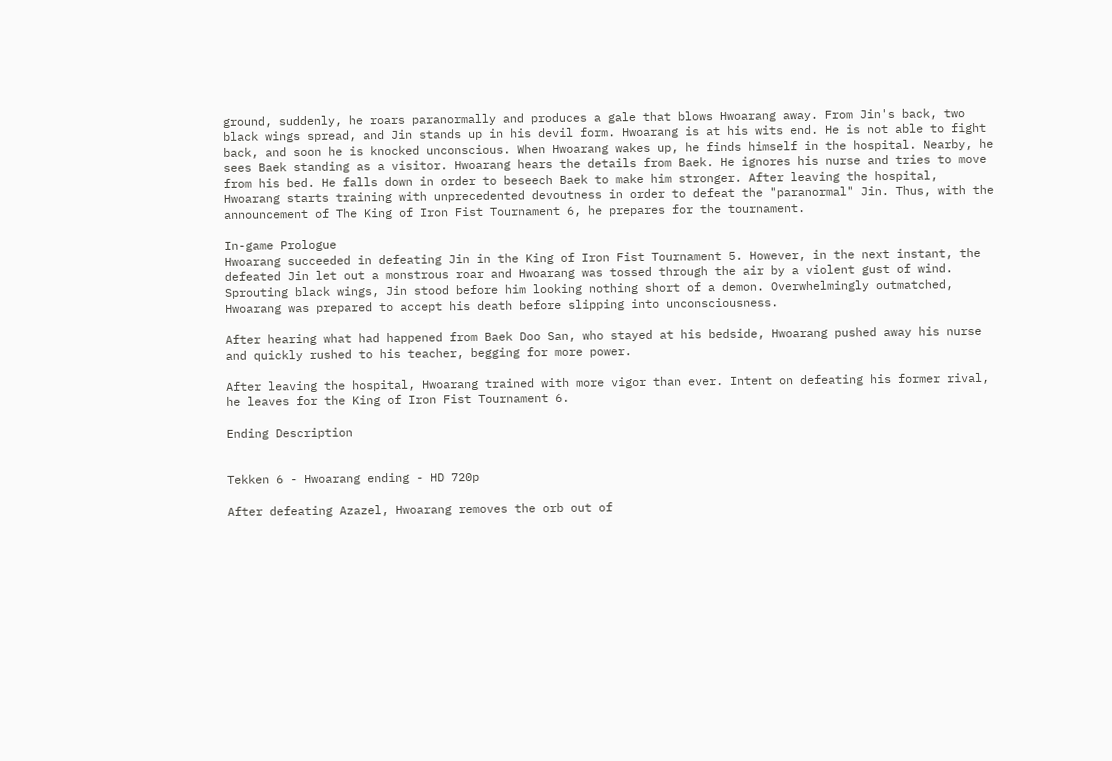ground, suddenly, he roars paranormally and produces a gale that blows Hwoarang away. From Jin's back, two black wings spread, and Jin stands up in his devil form. Hwoarang is at his wits end. He is not able to fight back, and soon he is knocked unconscious. When Hwoarang wakes up, he finds himself in the hospital. Nearby, he sees Baek standing as a visitor. Hwoarang hears the details from Baek. He ignores his nurse and tries to move from his bed. He falls down in order to beseech Baek to make him stronger. After leaving the hospital, Hwoarang starts training with unprecedented devoutness in order to defeat the "paranormal" Jin. Thus, with the announcement of The King of Iron Fist Tournament 6, he prepares for the tournament.

In-game Prologue
Hwoarang succeeded in defeating Jin in the King of Iron Fist Tournament 5. However, in the next instant, the defeated Jin let out a monstrous roar and Hwoarang was tossed through the air by a violent gust of wind. Sprouting black wings, Jin stood before him looking nothing short of a demon. Overwhelmingly outmatched, Hwoarang was prepared to accept his death before slipping into unconsciousness.

After hearing what had happened from Baek Doo San, who stayed at his bedside, Hwoarang pushed away his nurse and quickly rushed to his teacher, begging for more power.

After leaving the hospital, Hwoarang trained with more vigor than ever. Intent on defeating his former rival, he leaves for the King of Iron Fist Tournament 6.

Ending Description


Tekken 6 - Hwoarang ending - HD 720p

After defeating Azazel, Hwoarang removes the orb out of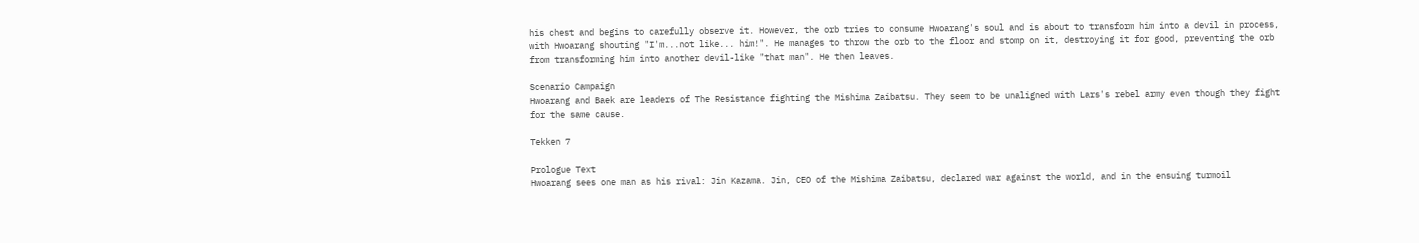his chest and begins to carefully observe it. However, the orb tries to consume Hwoarang's soul and is about to transform him into a devil in process, with Hwoarang shouting "I'm...not like... him!". He manages to throw the orb to the floor and stomp on it, destroying it for good, preventing the orb from transforming him into another devil-like "that man". He then leaves.

Scenario Campaign
Hwoarang and Baek are leaders of The Resistance fighting the Mishima Zaibatsu. They seem to be unaligned with Lars's rebel army even though they fight for the same cause.

Tekken 7

Prologue Text
Hwoarang sees one man as his rival: Jin Kazama. Jin, CEO of the Mishima Zaibatsu, declared war against the world, and in the ensuing turmoil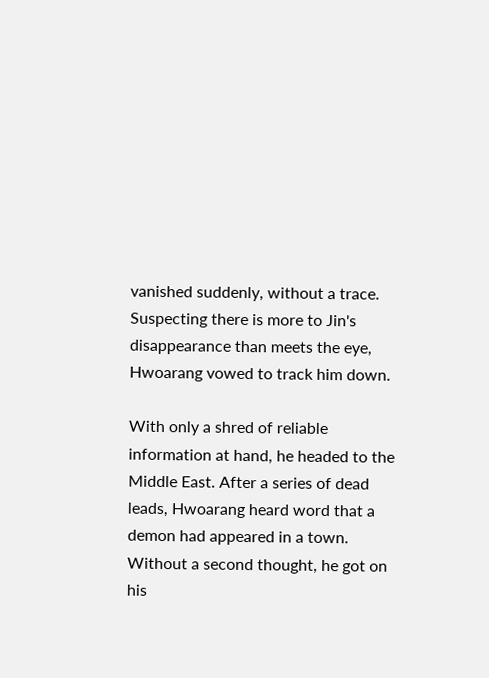vanished suddenly, without a trace. Suspecting there is more to Jin's disappearance than meets the eye, Hwoarang vowed to track him down.

With only a shred of reliable information at hand, he headed to the Middle East. After a series of dead leads, Hwoarang heard word that a demon had appeared in a town. Without a second thought, he got on his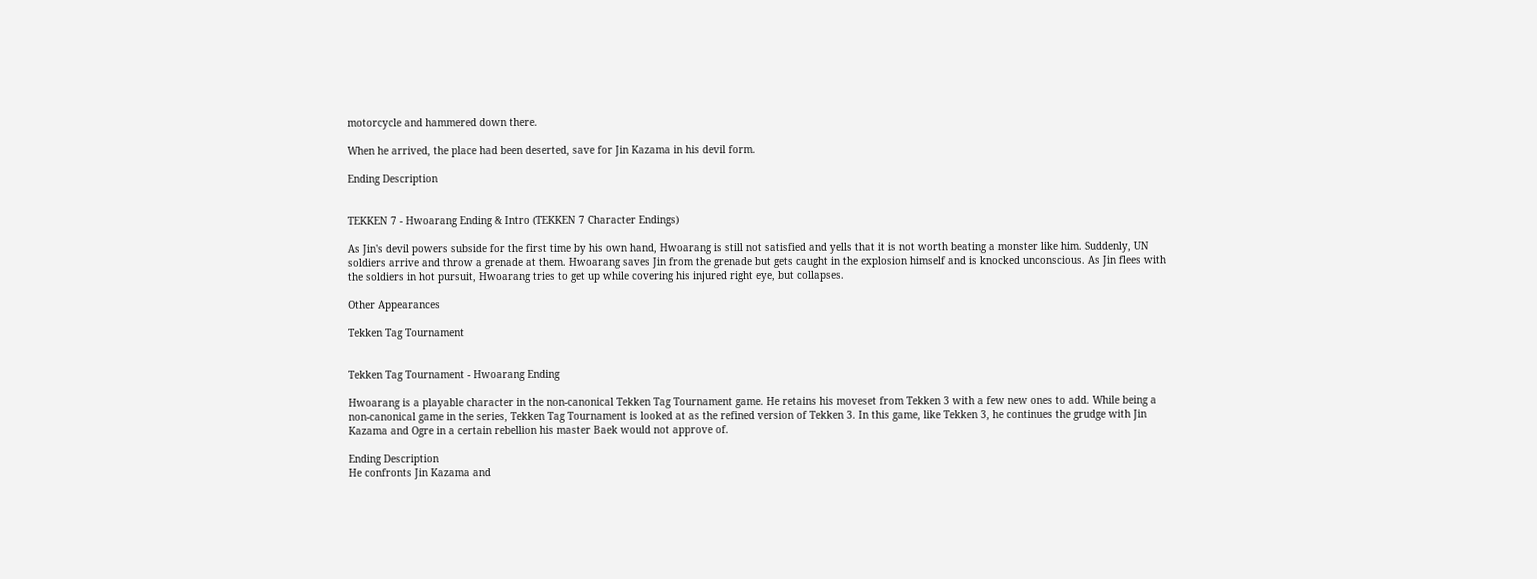motorcycle and hammered down there.

When he arrived, the place had been deserted, save for Jin Kazama in his devil form.

Ending Description


TEKKEN 7 - Hwoarang Ending & Intro (TEKKEN 7 Character Endings)

As Jin's devil powers subside for the first time by his own hand, Hwoarang is still not satisfied and yells that it is not worth beating a monster like him. Suddenly, UN soldiers arrive and throw a grenade at them. Hwoarang saves Jin from the grenade but gets caught in the explosion himself and is knocked unconscious. As Jin flees with the soldiers in hot pursuit, Hwoarang tries to get up while covering his injured right eye, but collapses.

Other Appearances

Tekken Tag Tournament


Tekken Tag Tournament - Hwoarang Ending

Hwoarang is a playable character in the non-canonical Tekken Tag Tournament game. He retains his moveset from Tekken 3 with a few new ones to add. While being a non-canonical game in the series, Tekken Tag Tournament is looked at as the refined version of Tekken 3. In this game, like Tekken 3, he continues the grudge with Jin Kazama and Ogre in a certain rebellion his master Baek would not approve of.

Ending Description
He confronts Jin Kazama and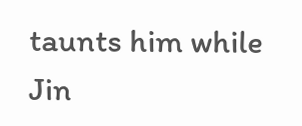taunts him while Jin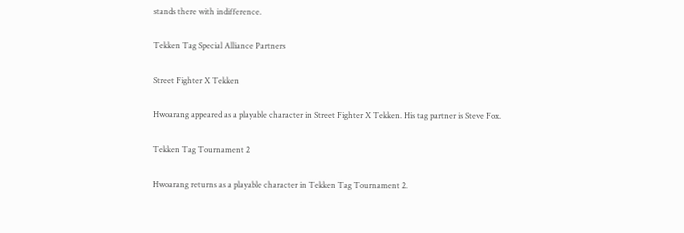stands there with indifference.

Tekken Tag Special Alliance Partners

Street Fighter X Tekken

Hwoarang appeared as a playable character in Street Fighter X Tekken. His tag partner is Steve Fox.

Tekken Tag Tournament 2

Hwoarang returns as a playable character in Tekken Tag Tournament 2.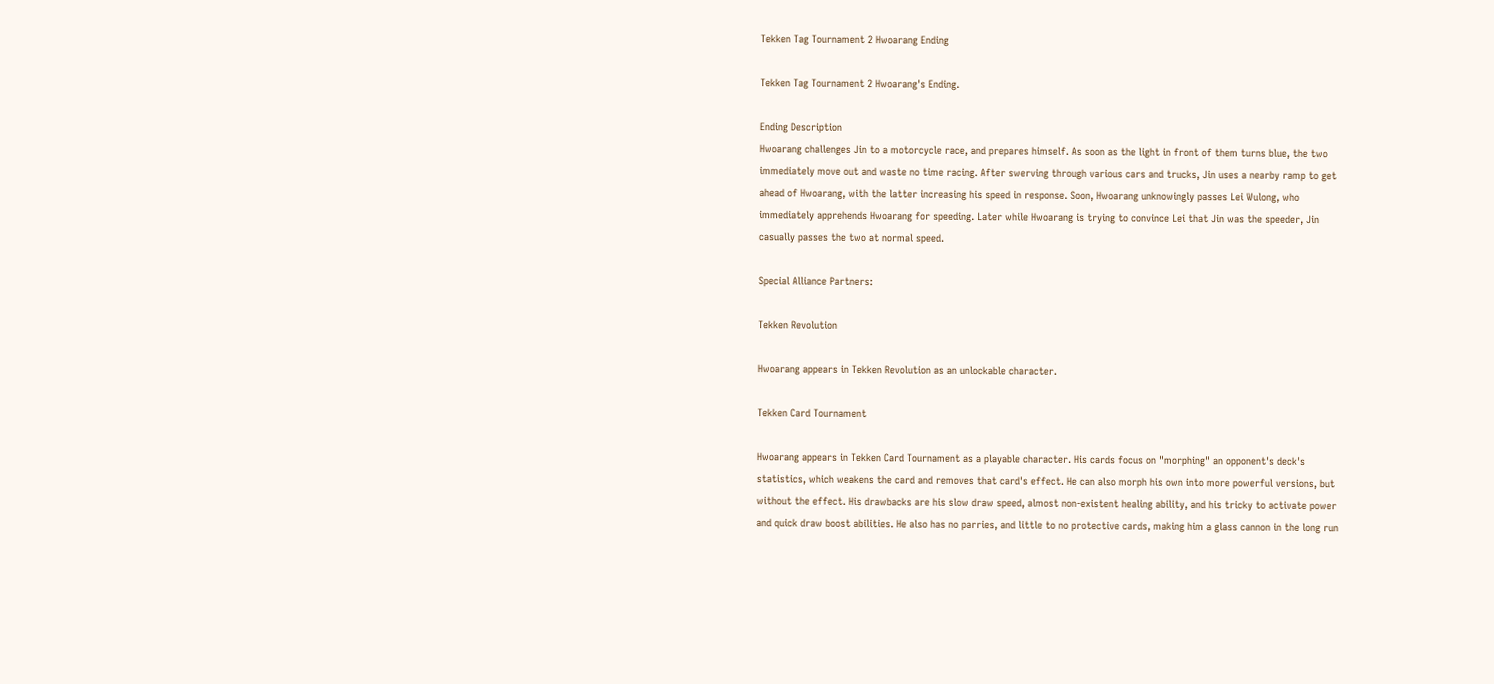Tekken Tag Tournament 2 Hwoarang Ending

Tekken Tag Tournament 2 Hwoarang's Ending.

Ending Description
Hwoarang challenges Jin to a motorcycle race, and prepares himself. As soon as the light in front of them turns blue, the two immediately move out and waste no time racing. After swerving through various cars and trucks, Jin uses a nearby ramp to get ahead of Hwoarang, with the latter increasing his speed in response. Soon, Hwoarang unknowingly passes Lei Wulong, who immediately apprehends Hwoarang for speeding. Later while Hwoarang is trying to convince Lei that Jin was the speeder, Jin casually passes the two at normal speed.

Special Alliance Partners:

Tekken Revolution

Hwoarang appears in Tekken Revolution as an unlockable character.

Tekken Card Tournament

Hwoarang appears in Tekken Card Tournament as a playable character. His cards focus on "morphing" an opponent's deck's statistics, which weakens the card and removes that card's effect. He can also morph his own into more powerful versions, but without the effect. His drawbacks are his slow draw speed, almost non-existent healing ability, and his tricky to activate power and quick draw boost abilities. He also has no parries, and little to no protective cards, making him a glass cannon in the long run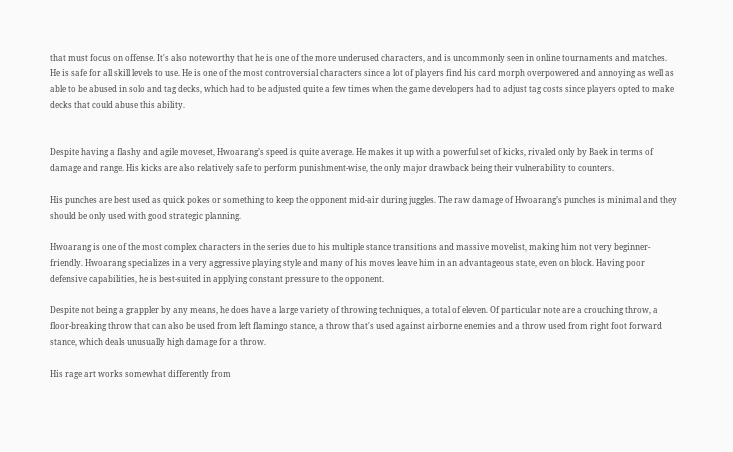that must focus on offense. It's also noteworthy that he is one of the more underused characters, and is uncommonly seen in online tournaments and matches. He is safe for all skill levels to use. He is one of the most controversial characters since a lot of players find his card morph overpowered and annoying as well as able to be abused in solo and tag decks, which had to be adjusted quite a few times when the game developers had to adjust tag costs since players opted to make decks that could abuse this ability.


Despite having a flashy and agile moveset, Hwoarang’s speed is quite average. He makes it up with a powerful set of kicks, rivaled only by Baek in terms of damage and range. His kicks are also relatively safe to perform punishment-wise, the only major drawback being their vulnerability to counters.

His punches are best used as quick pokes or something to keep the opponent mid-air during juggles. The raw damage of Hwoarang’s punches is minimal and they should be only used with good strategic planning.

Hwoarang is one of the most complex characters in the series due to his multiple stance transitions and massive movelist, making him not very beginner-friendly. Hwoarang specializes in a very aggressive playing style and many of his moves leave him in an advantageous state, even on block. Having poor defensive capabilities, he is best-suited in applying constant pressure to the opponent.

Despite not being a grappler by any means, he does have a large variety of throwing techniques, a total of eleven. Of particular note are a crouching throw, a floor-breaking throw that can also be used from left flamingo stance, a throw that's used against airborne enemies and a throw used from right foot forward stance, which deals unusually high damage for a throw.

His rage art works somewhat differently from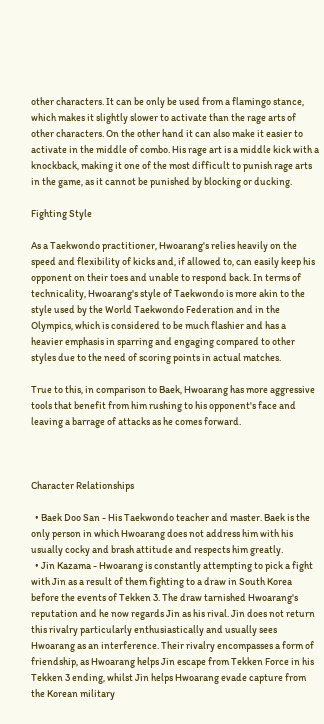other characters. It can be only be used from a flamingo stance, which makes it slightly slower to activate than the rage arts of other characters. On the other hand it can also make it easier to activate in the middle of combo. His rage art is a middle kick with a knockback, making it one of the most difficult to punish rage arts in the game, as it cannot be punished by blocking or ducking.

Fighting Style

As a Taekwondo practitioner, Hwoarang's relies heavily on the speed and flexibility of kicks and, if allowed to, can easily keep his opponent on their toes and unable to respond back. In terms of technicality, Hwoarang's style of Taekwondo is more akin to the style used by the World Taekwondo Federation and in the Olympics, which is considered to be much flashier and has a heavier emphasis in sparring and engaging compared to other styles due to the need of scoring points in actual matches.

True to this, in comparison to Baek, Hwoarang has more aggressive tools that benefit from him rushing to his opponent's face and leaving a barrage of attacks as he comes forward.



Character Relationships

  • Baek Doo San - His Taekwondo teacher and master. Baek is the only person in which Hwoarang does not address him with his usually cocky and brash attitude and respects him greatly.
  • Jin Kazama - Hwoarang is constantly attempting to pick a fight with Jin as a result of them fighting to a draw in South Korea before the events of Tekken 3. The draw tarnished Hwoarang's reputation and he now regards Jin as his rival. Jin does not return this rivalry particularly enthusiastically and usually sees Hwoarang as an interference. Their rivalry encompasses a form of friendship, as Hwoarang helps Jin escape from Tekken Force in his Tekken 3 ending, whilst Jin helps Hwoarang evade capture from the Korean military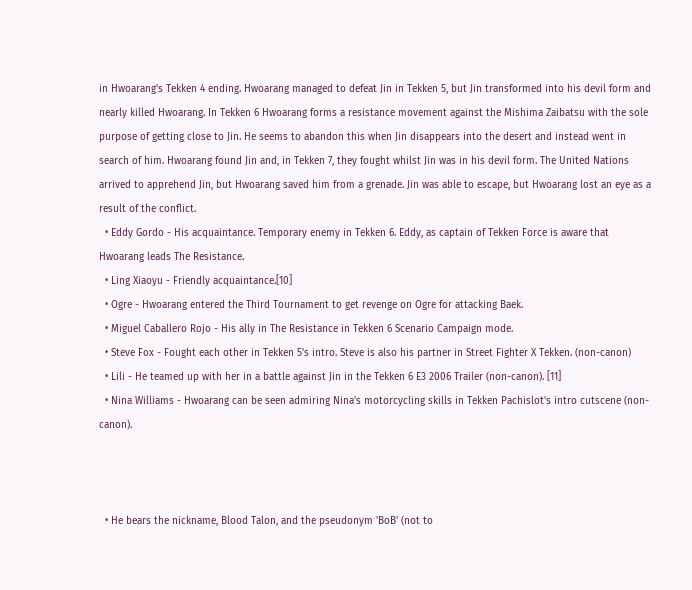in Hwoarang's Tekken 4 ending. Hwoarang managed to defeat Jin in Tekken 5, but Jin transformed into his devil form and nearly killed Hwoarang. In Tekken 6 Hwoarang forms a resistance movement against the Mishima Zaibatsu with the sole purpose of getting close to Jin. He seems to abandon this when Jin disappears into the desert and instead went in search of him. Hwoarang found Jin and, in Tekken 7, they fought whilst Jin was in his devil form. The United Nations arrived to apprehend Jin, but Hwoarang saved him from a grenade. Jin was able to escape, but Hwoarang lost an eye as a result of the conflict.
  • Eddy Gordo - His acquaintance. Temporary enemy in Tekken 6. Eddy, as captain of Tekken Force is aware that Hwoarang leads The Resistance.
  • Ling Xiaoyu - Friendly acquaintance.[10]
  • Ogre - Hwoarang entered the Third Tournament to get revenge on Ogre for attacking Baek.
  • Miguel Caballero Rojo - His ally in The Resistance in Tekken 6 Scenario Campaign mode.
  • Steve Fox - Fought each other in Tekken 5's intro. Steve is also his partner in Street Fighter X Tekken. (non-canon)
  • Lili - He teamed up with her in a battle against Jin in the Tekken 6 E3 2006 Trailer (non-canon). [11]
  • Nina Williams - Hwoarang can be seen admiring Nina's motorcycling skills in Tekken Pachislot's intro cutscene (non-canon).



  • He bears the nickname, Blood Talon, and the pseudonym 'BoB' (not to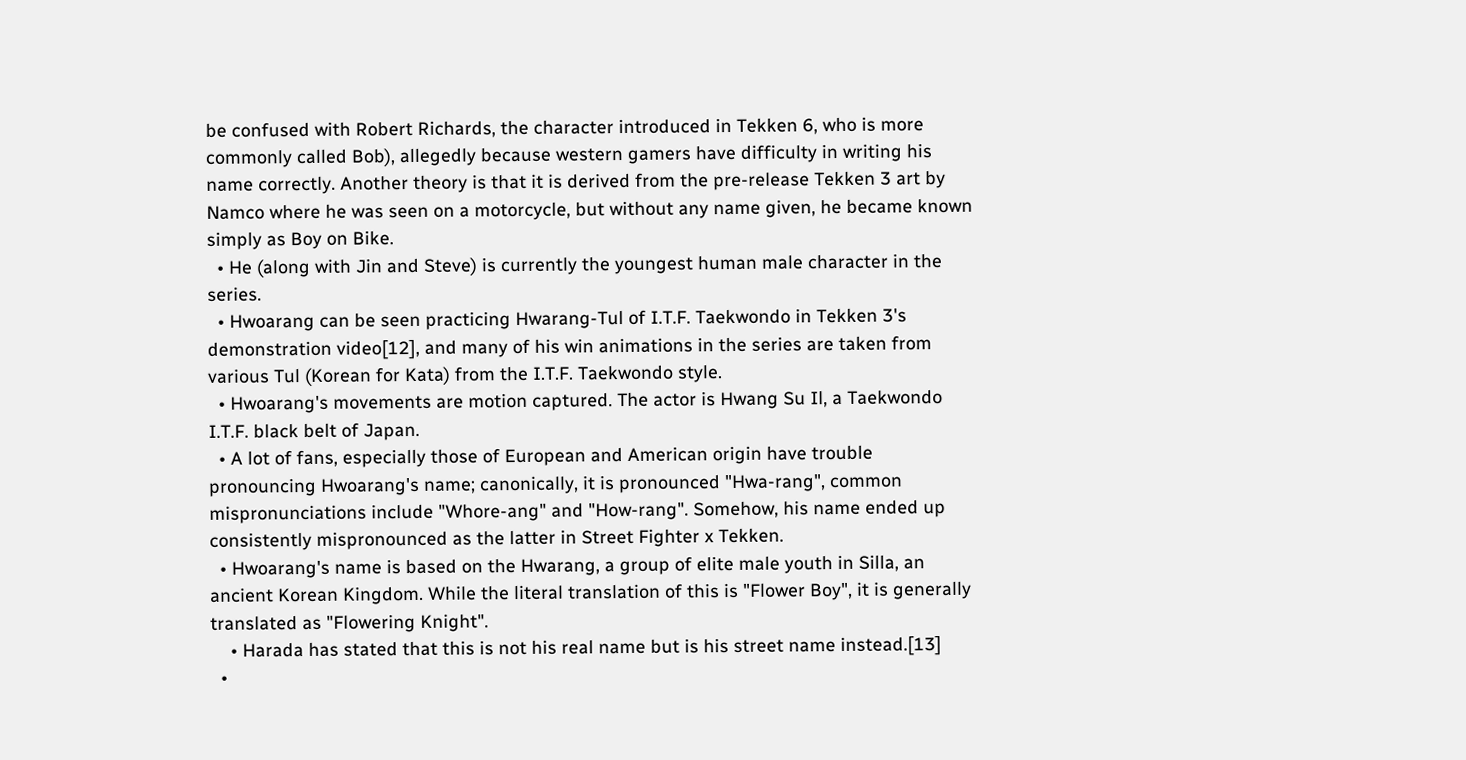be confused with Robert Richards, the character introduced in Tekken 6, who is more commonly called Bob), allegedly because western gamers have difficulty in writing his name correctly. Another theory is that it is derived from the pre-release Tekken 3 art by Namco where he was seen on a motorcycle, but without any name given, he became known simply as Boy on Bike.
  • He (along with Jin and Steve) is currently the youngest human male character in the series.
  • Hwoarang can be seen practicing Hwarang-Tul of I.T.F. Taekwondo in Tekken 3's demonstration video[12], and many of his win animations in the series are taken from various Tul (Korean for Kata) from the I.T.F. Taekwondo style.
  • Hwoarang's movements are motion captured. The actor is Hwang Su Il, a Taekwondo I.T.F. black belt of Japan.
  • A lot of fans, especially those of European and American origin have trouble pronouncing Hwoarang's name; canonically, it is pronounced "Hwa-rang", common mispronunciations include "Whore-ang" and "How-rang". Somehow, his name ended up consistently mispronounced as the latter in Street Fighter x Tekken.
  • Hwoarang's name is based on the Hwarang, a group of elite male youth in Silla, an ancient Korean Kingdom. While the literal translation of this is "Flower Boy", it is generally translated as "Flowering Knight".
    • Harada has stated that this is not his real name but is his street name instead.[13]
  •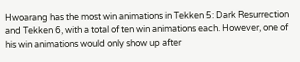Hwoarang has the most win animations in Tekken 5: Dark Resurrection and Tekken 6, with a total of ten win animations each. However, one of his win animations would only show up after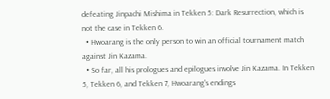defeating Jinpachi Mishima in Tekken 5: Dark Resurrection, which is not the case in Tekken 6.
  • Hwoarang is the only person to win an official tournament match against Jin Kazama.
  • So far, all his prologues and epilogues involve Jin Kazama. In Tekken 5, Tekken 6, and Tekken 7, Hwoarang's endings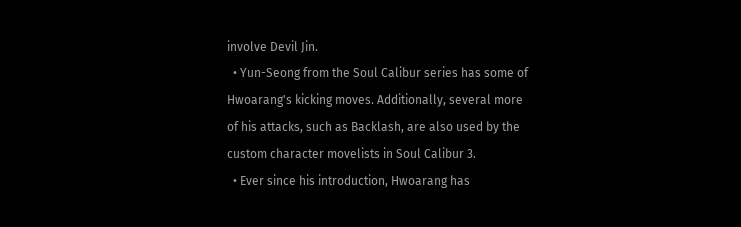involve Devil Jin.
  • Yun-Seong from the Soul Calibur series has some of Hwoarang's kicking moves. Additionally, several more of his attacks, such as Backlash, are also used by the custom character movelists in Soul Calibur 3.
  • Ever since his introduction, Hwoarang has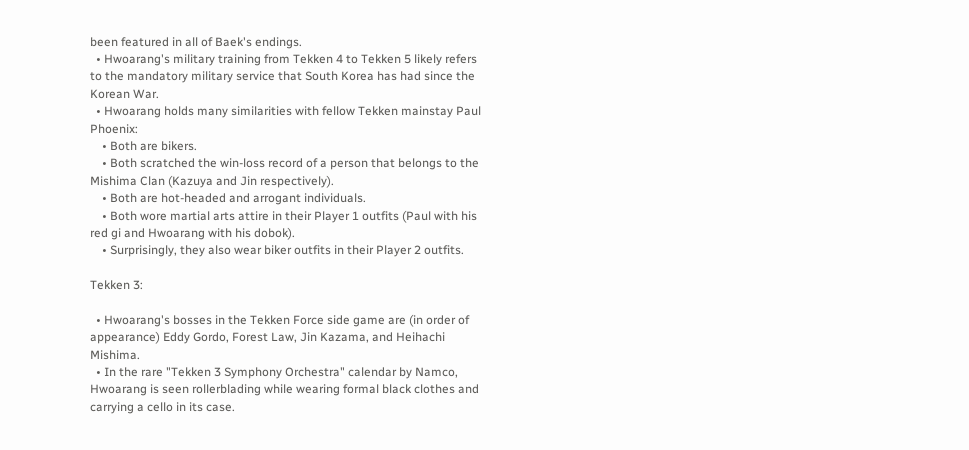been featured in all of Baek's endings.
  • Hwoarang's military training from Tekken 4 to Tekken 5 likely refers to the mandatory military service that South Korea has had since the Korean War.
  • Hwoarang holds many similarities with fellow Tekken mainstay Paul Phoenix:
    • Both are bikers.
    • Both scratched the win-loss record of a person that belongs to the Mishima Clan (Kazuya and Jin respectively).
    • Both are hot-headed and arrogant individuals.
    • Both wore martial arts attire in their Player 1 outfits (Paul with his red gi and Hwoarang with his dobok).
    • Surprisingly, they also wear biker outfits in their Player 2 outfits.

Tekken 3:

  • Hwoarang's bosses in the Tekken Force side game are (in order of appearance) Eddy Gordo, Forest Law, Jin Kazama, and Heihachi Mishima.
  • In the rare "Tekken 3 Symphony Orchestra" calendar by Namco, Hwoarang is seen rollerblading while wearing formal black clothes and carrying a cello in its case.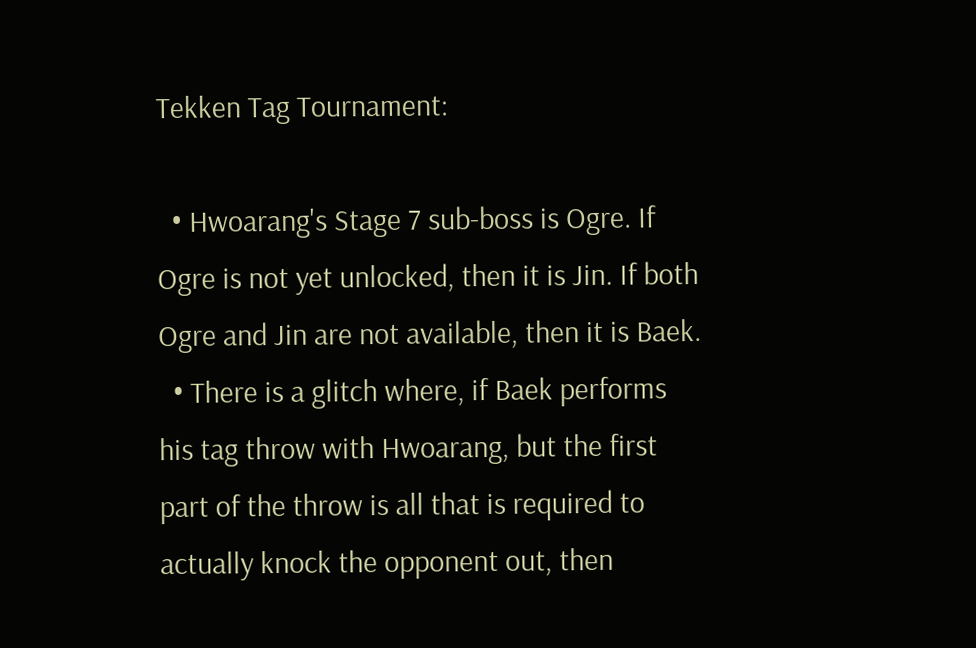Tekken Tag Tournament:

  • Hwoarang's Stage 7 sub-boss is Ogre. If Ogre is not yet unlocked, then it is Jin. If both Ogre and Jin are not available, then it is Baek.
  • There is a glitch where, if Baek performs his tag throw with Hwoarang, but the first part of the throw is all that is required to actually knock the opponent out, then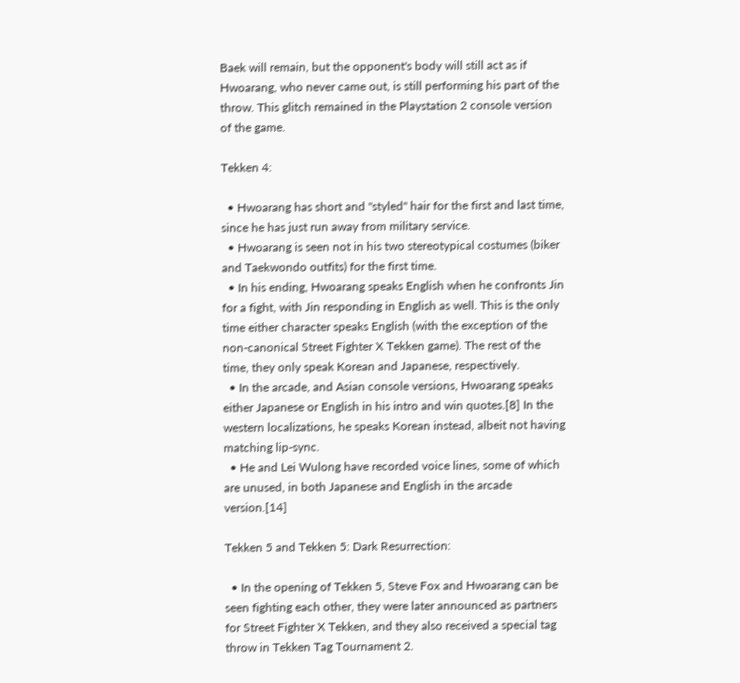Baek will remain, but the opponent's body will still act as if Hwoarang, who never came out, is still performing his part of the throw. This glitch remained in the Playstation 2 console version of the game.

Tekken 4:

  • Hwoarang has short and "styled" hair for the first and last time, since he has just run away from military service.
  • Hwoarang is seen not in his two stereotypical costumes (biker and Taekwondo outfits) for the first time.
  • In his ending, Hwoarang speaks English when he confronts Jin for a fight, with Jin responding in English as well. This is the only time either character speaks English (with the exception of the non-canonical Street Fighter X Tekken game). The rest of the time, they only speak Korean and Japanese, respectively.
  • In the arcade, and Asian console versions, Hwoarang speaks either Japanese or English in his intro and win quotes.[8] In the western localizations, he speaks Korean instead, albeit not having matching lip-sync.
  • He and Lei Wulong have recorded voice lines, some of which are unused, in both Japanese and English in the arcade version.[14]

Tekken 5 and Tekken 5: Dark Resurrection:

  • In the opening of Tekken 5, Steve Fox and Hwoarang can be seen fighting each other, they were later announced as partners for Street Fighter X Tekken, and they also received a special tag throw in Tekken Tag Tournament 2.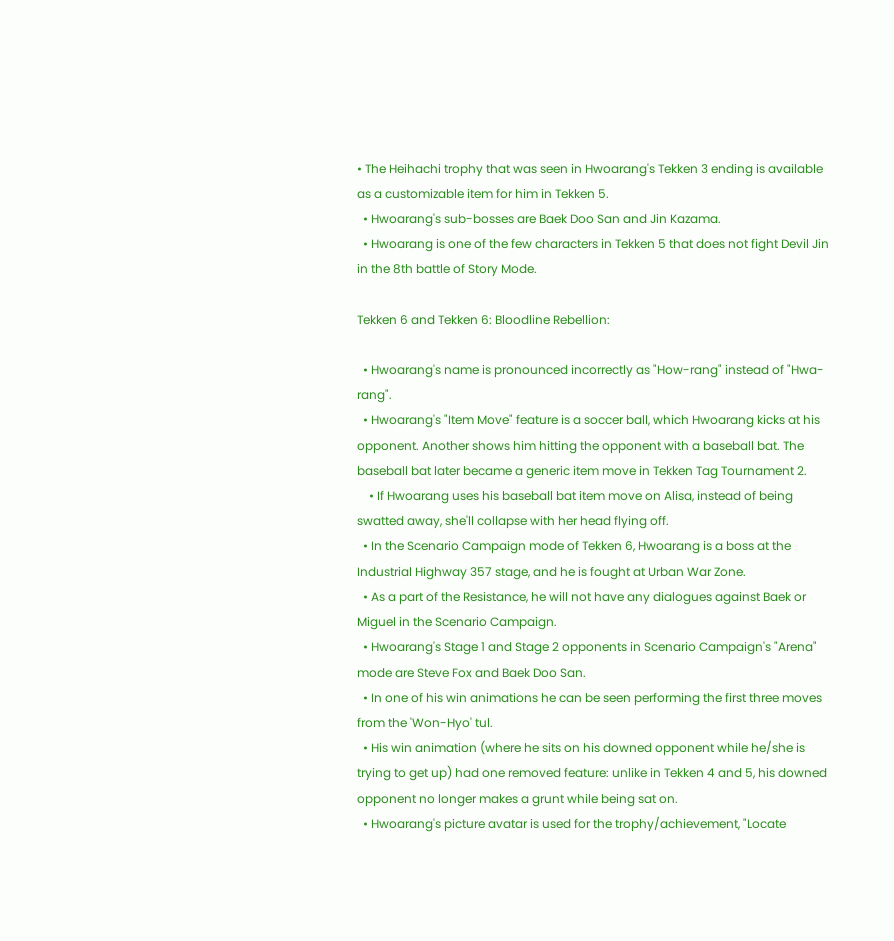• The Heihachi trophy that was seen in Hwoarang's Tekken 3 ending is available as a customizable item for him in Tekken 5.
  • Hwoarang's sub-bosses are Baek Doo San and Jin Kazama.
  • Hwoarang is one of the few characters in Tekken 5 that does not fight Devil Jin in the 8th battle of Story Mode.

Tekken 6 and Tekken 6: Bloodline Rebellion:

  • Hwoarang's name is pronounced incorrectly as "How-rang" instead of "Hwa-rang".
  • Hwoarang's "Item Move" feature is a soccer ball, which Hwoarang kicks at his opponent. Another shows him hitting the opponent with a baseball bat. The baseball bat later became a generic item move in Tekken Tag Tournament 2.
    • If Hwoarang uses his baseball bat item move on Alisa, instead of being swatted away, she'll collapse with her head flying off.
  • In the Scenario Campaign mode of Tekken 6, Hwoarang is a boss at the Industrial Highway 357 stage, and he is fought at Urban War Zone.
  • As a part of the Resistance, he will not have any dialogues against Baek or Miguel in the Scenario Campaign.
  • Hwoarang's Stage 1 and Stage 2 opponents in Scenario Campaign's "Arena" mode are Steve Fox and Baek Doo San.
  • In one of his win animations he can be seen performing the first three moves from the 'Won-Hyo' tul.
  • His win animation (where he sits on his downed opponent while he/she is trying to get up) had one removed feature: unlike in Tekken 4 and 5, his downed opponent no longer makes a grunt while being sat on.
  • Hwoarang's picture avatar is used for the trophy/achievement, "Locate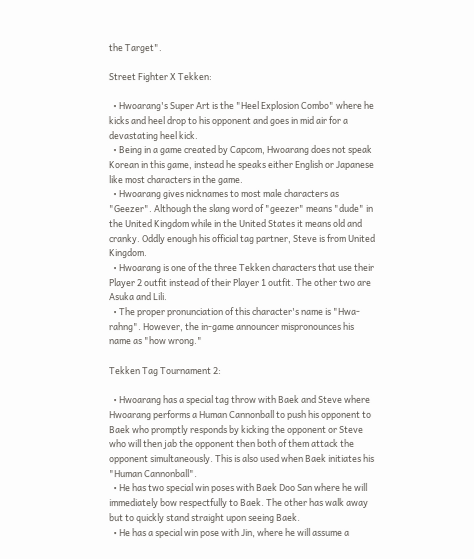the Target".

Street Fighter X Tekken:

  • Hwoarang's Super Art is the "Heel Explosion Combo" where he kicks and heel drop to his opponent and goes in mid air for a devastating heel kick.
  • Being in a game created by Capcom, Hwoarang does not speak Korean in this game, instead he speaks either English or Japanese like most characters in the game.
  • Hwoarang gives nicknames to most male characters as "Geezer". Although the slang word of "geezer" means "dude" in the United Kingdom while in the United States it means old and cranky. Oddly enough his official tag partner, Steve is from United Kingdom.
  • Hwoarang is one of the three Tekken characters that use their Player 2 outfit instead of their Player 1 outfit. The other two are Asuka and Lili.
  • The proper pronunciation of this character's name is "Hwa-rahng". However, the in-game announcer mispronounces his name as "how wrong."

Tekken Tag Tournament 2:

  • Hwoarang has a special tag throw with Baek and Steve where Hwoarang performs a Human Cannonball to push his opponent to Baek who promptly responds by kicking the opponent or Steve who will then jab the opponent then both of them attack the opponent simultaneously. This is also used when Baek initiates his "Human Cannonball".
  • He has two special win poses with Baek Doo San where he will immediately bow respectfully to Baek. The other has walk away but to quickly stand straight upon seeing Baek.
  • He has a special win pose with Jin, where he will assume a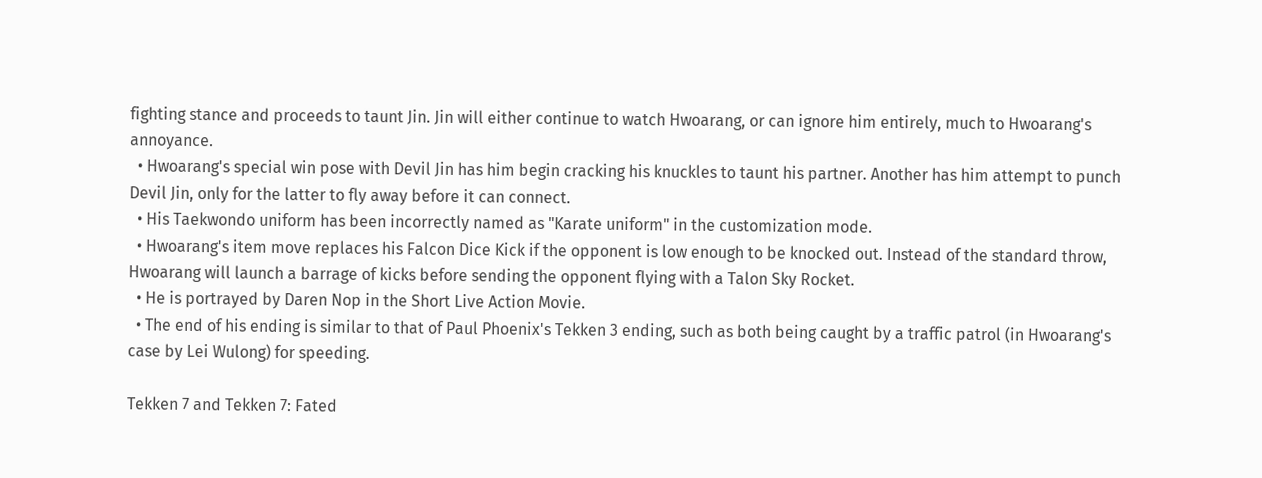fighting stance and proceeds to taunt Jin. Jin will either continue to watch Hwoarang, or can ignore him entirely, much to Hwoarang's annoyance.
  • Hwoarang's special win pose with Devil Jin has him begin cracking his knuckles to taunt his partner. Another has him attempt to punch Devil Jin, only for the latter to fly away before it can connect.
  • His Taekwondo uniform has been incorrectly named as "Karate uniform" in the customization mode.
  • Hwoarang's item move replaces his Falcon Dice Kick if the opponent is low enough to be knocked out. Instead of the standard throw, Hwoarang will launch a barrage of kicks before sending the opponent flying with a Talon Sky Rocket.
  • He is portrayed by Daren Nop in the Short Live Action Movie.
  • The end of his ending is similar to that of Paul Phoenix's Tekken 3 ending, such as both being caught by a traffic patrol (in Hwoarang's case by Lei Wulong) for speeding.

Tekken 7 and Tekken 7: Fated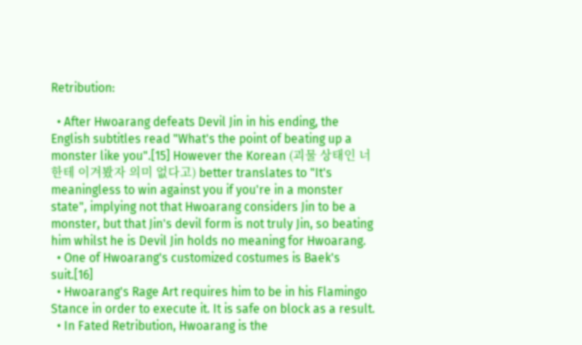Retribution:

  • After Hwoarang defeats Devil Jin in his ending, the English subtitles read "What's the point of beating up a monster like you".[15] However the Korean (괴물 상태인 너한테 이겨봤자 의미 없다고) better translates to "It's meaningless to win against you if you're in a monster state", implying not that Hwoarang considers Jin to be a monster, but that Jin's devil form is not truly Jin, so beating him whilst he is Devil Jin holds no meaning for Hwoarang.
  • One of Hwoarang's customized costumes is Baek's suit.[16]
  • Hwoarang's Rage Art requires him to be in his Flamingo Stance in order to execute it. It is safe on block as a result.
  • In Fated Retribution, Hwoarang is the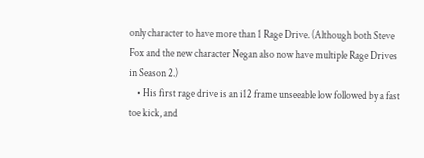only character to have more than 1 Rage Drive. (Although both Steve Fox and the new character Negan also now have multiple Rage Drives in Season 2.)
    • His first rage drive is an i12 frame unseeable low followed by a fast toe kick, and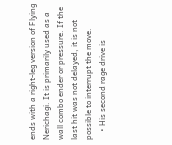ends with a right-leg version of Flying Nerichagi. It is primarily used as a wall combo ender or pressure. If the last hit was not delayed, it is not possible to interrupt the move.
    • His second rage drive is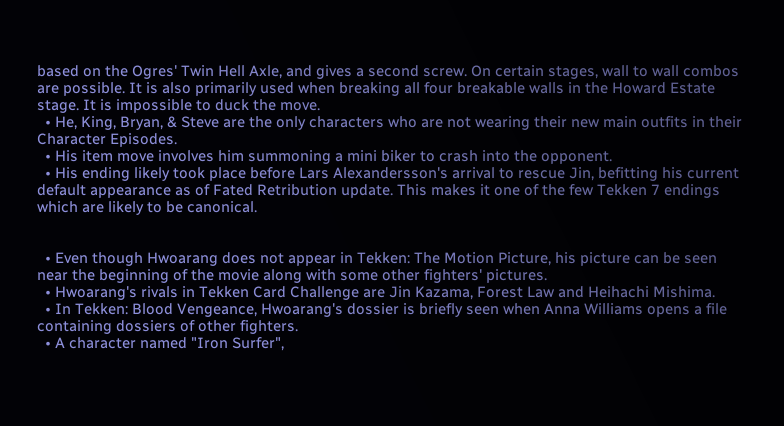based on the Ogres' Twin Hell Axle, and gives a second screw. On certain stages, wall to wall combos are possible. It is also primarily used when breaking all four breakable walls in the Howard Estate stage. It is impossible to duck the move.
  • He, King, Bryan, & Steve are the only characters who are not wearing their new main outfits in their Character Episodes.
  • His item move involves him summoning a mini biker to crash into the opponent.
  • His ending likely took place before Lars Alexandersson's arrival to rescue Jin, befitting his current default appearance as of Fated Retribution update. This makes it one of the few Tekken 7 endings which are likely to be canonical.


  • Even though Hwoarang does not appear in Tekken: The Motion Picture, his picture can be seen near the beginning of the movie along with some other fighters' pictures.
  • Hwoarang's rivals in Tekken Card Challenge are Jin Kazama, Forest Law and Heihachi Mishima.
  • In Tekken: Blood Vengeance, Hwoarang's dossier is briefly seen when Anna Williams opens a file containing dossiers of other fighters.
  • A character named "Iron Surfer",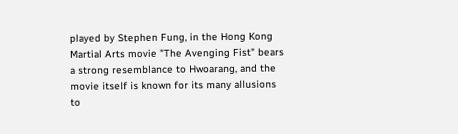played by Stephen Fung, in the Hong Kong Martial Arts movie "The Avenging Fist" bears a strong resemblance to Hwoarang, and the movie itself is known for its many allusions to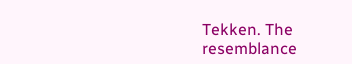Tekken. The resemblance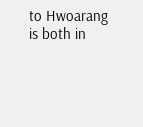to Hwoarang is both in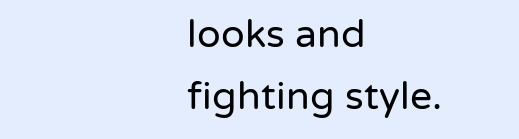looks and fighting style.